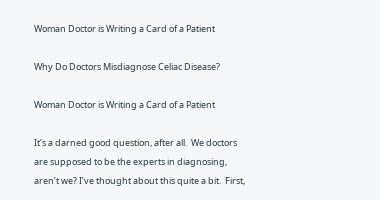Woman Doctor is Writing a Card of a Patient

Why Do Doctors Misdiagnose Celiac Disease?

Woman Doctor is Writing a Card of a Patient

It’s a darned good question, after all.  We doctors are supposed to be the experts in diagnosing, aren’t we? I’ve thought about this quite a bit.  First,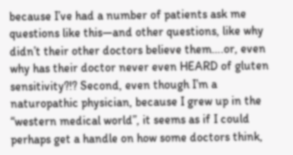because I’ve had a number of patients ask me questions like this—and other questions, like why didn’t their other doctors believe them….or, even why has their doctor never even HEARD of gluten sensitivity?!? Second, even though I’m a naturopathic physician, because I grew up in the “western medical world”, it seems as if I could perhaps get a handle on how some doctors think,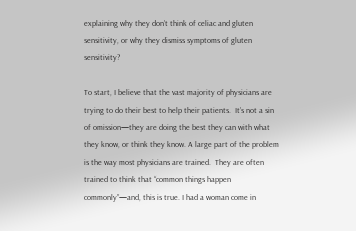explaining why they don’t think of celiac and gluten sensitivity, or why they dismiss symptoms of gluten sensitivity?

To start, I believe that the vast majority of physicians are trying to do their best to help their patients.  It’s not a sin of omission—they are doing the best they can with what they know, or think they know. A large part of the problem is the way most physicians are trained.  They are often trained to think that “common things happen commonly”—and, this is true. I had a woman come in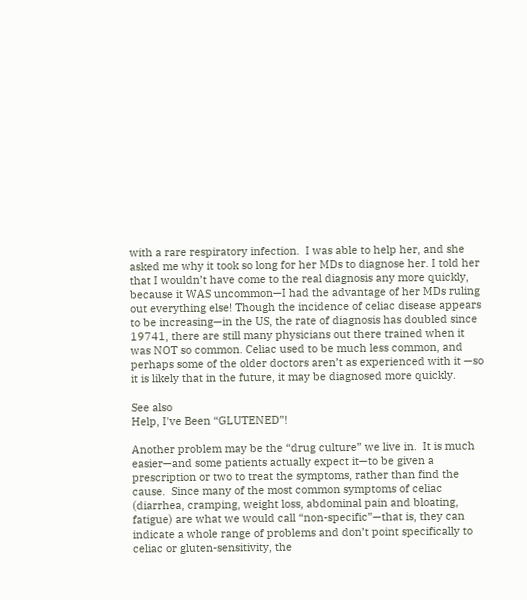with a rare respiratory infection.  I was able to help her, and she asked me why it took so long for her MDs to diagnose her. I told her that I wouldn’t have come to the real diagnosis any more quickly, because it WAS uncommon—I had the advantage of her MDs ruling out everything else! Though the incidence of celiac disease appears to be increasing—in the US, the rate of diagnosis has doubled since 19741, there are still many physicians out there trained when it was NOT so common. Celiac used to be much less common, and perhaps some of the older doctors aren’t as experienced with it —so it is likely that in the future, it may be diagnosed more quickly.

See also
Help, I've Been “GLUTENED”!

Another problem may be the “drug culture” we live in.  It is much easier—and some patients actually expect it—to be given a prescription or two to treat the symptoms, rather than find the cause.  Since many of the most common symptoms of celiac (diarrhea, cramping, weight loss, abdominal pain and bloating, fatigue) are what we would call “non-specific”—that is, they can indicate a whole range of problems and don’t point specifically to celiac or gluten-sensitivity, the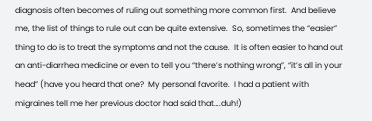diagnosis often becomes of ruling out something more common first.  And believe me, the list of things to rule out can be quite extensive.  So, sometimes the “easier” thing to do is to treat the symptoms and not the cause.  It is often easier to hand out an anti-diarrhea medicine or even to tell you “there’s nothing wrong”, “it’s all in your head” (have you heard that one?  My personal favorite.  I had a patient with migraines tell me her previous doctor had said that….duh!)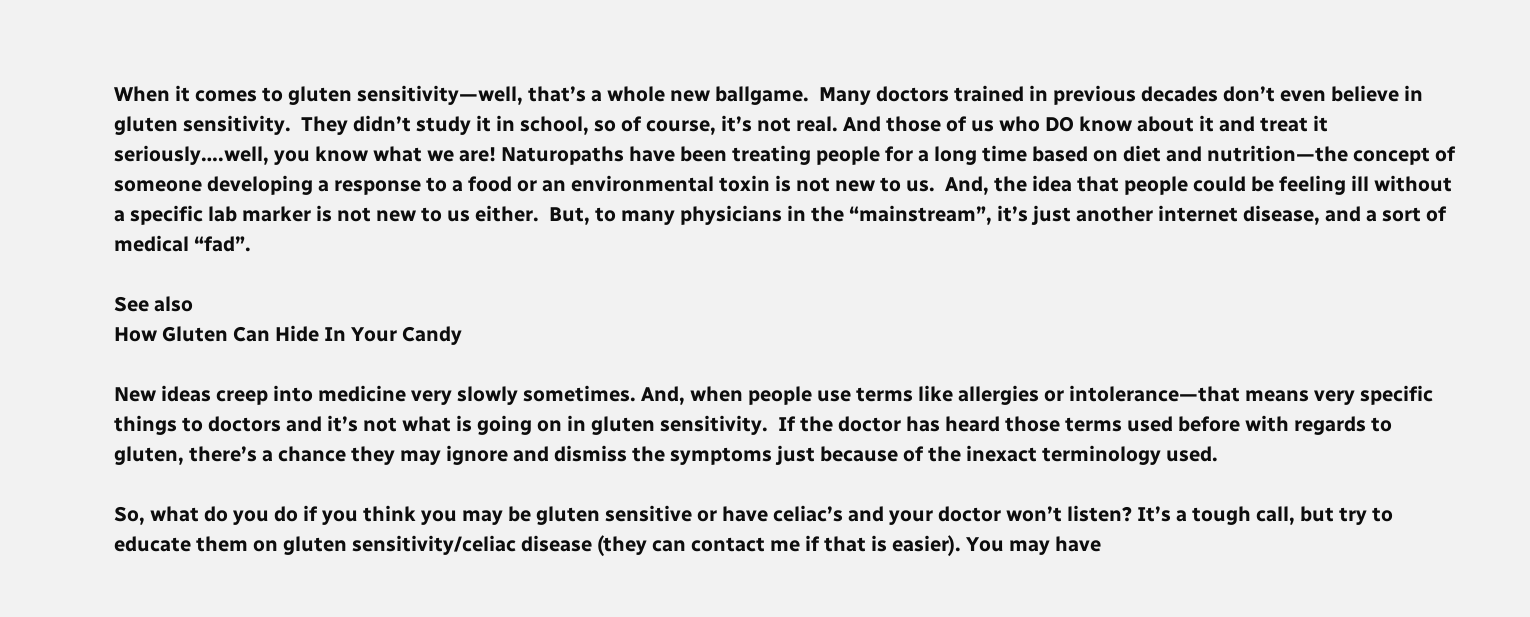When it comes to gluten sensitivity—well, that’s a whole new ballgame.  Many doctors trained in previous decades don’t even believe in gluten sensitivity.  They didn’t study it in school, so of course, it’s not real. And those of us who DO know about it and treat it seriously….well, you know what we are! Naturopaths have been treating people for a long time based on diet and nutrition—the concept of someone developing a response to a food or an environmental toxin is not new to us.  And, the idea that people could be feeling ill without a specific lab marker is not new to us either.  But, to many physicians in the “mainstream”, it’s just another internet disease, and a sort of medical “fad”.

See also
How Gluten Can Hide In Your Candy

New ideas creep into medicine very slowly sometimes. And, when people use terms like allergies or intolerance—that means very specific things to doctors and it’s not what is going on in gluten sensitivity.  If the doctor has heard those terms used before with regards to gluten, there’s a chance they may ignore and dismiss the symptoms just because of the inexact terminology used.

So, what do you do if you think you may be gluten sensitive or have celiac’s and your doctor won’t listen? It’s a tough call, but try to educate them on gluten sensitivity/celiac disease (they can contact me if that is easier). You may have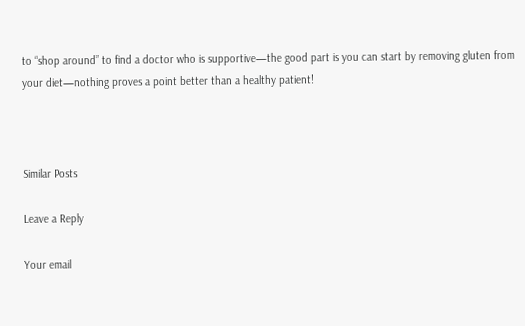to “shop around” to find a doctor who is supportive—the good part is you can start by removing gluten from your diet—nothing proves a point better than a healthy patient!



Similar Posts

Leave a Reply

Your email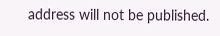address will not be published.